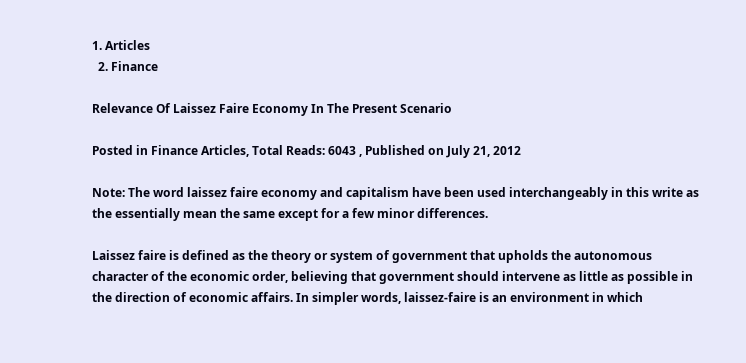1. Articles
  2. Finance

Relevance Of Laissez Faire Economy In The Present Scenario

Posted in Finance Articles, Total Reads: 6043 , Published on July 21, 2012

Note: The word laissez faire economy and capitalism have been used interchangeably in this write as the essentially mean the same except for a few minor differences.

Laissez faire is defined as the theory or system of government that upholds the autonomous character of the economic order, believing that government should intervene as little as possible in the direction of economic affairs. In simpler words, laissez-faire is an environment in which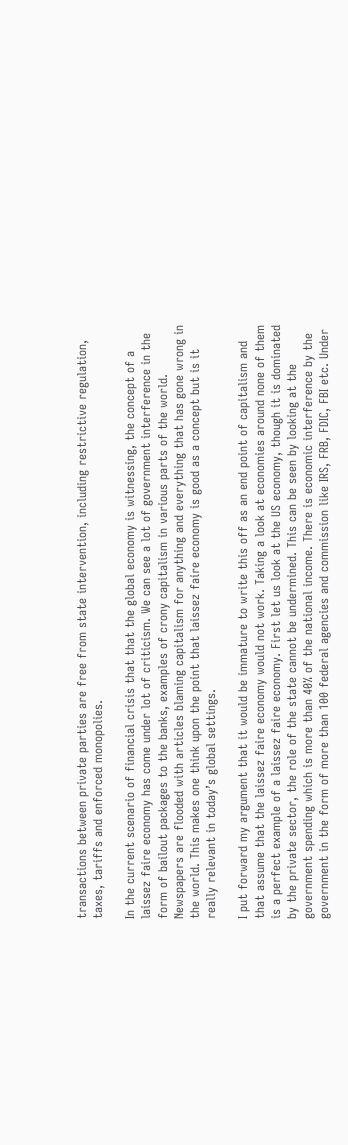transactions between private parties are free from state intervention, including restrictive regulation, taxes, tariffs and enforced monopolies.

In the current scenario of financial crisis that that the global economy is witnessing, the concept of a laissez faire economy has come under lot of criticism. We can see a lot of government interference in the form of bailout packages to the banks, examples of crony capitalism in various parts of the world. Newspapers are flooded with articles blaming capitalism for anything and everything that has gone wrong in the world. This makes one think upon the point that laissez faire economy is good as a concept but is it really relevant in today’s global settings.

I put forward my argument that it would be immature to write this off as an end point of capitalism and that assume that the laissez faire economy would not work. Taking a look at economies around none of them is a perfect example of a laissez faire economy. First let us look at the US economy, though it is dominated by the private sector, the role of the state cannot be undermined. This can be seen by looking at the government spending which is more than 40% of the national income. There is economic interference by the government in the form of more than 100 federal agencies and commission like IRS, FRB, FDIC, FBI etc. Under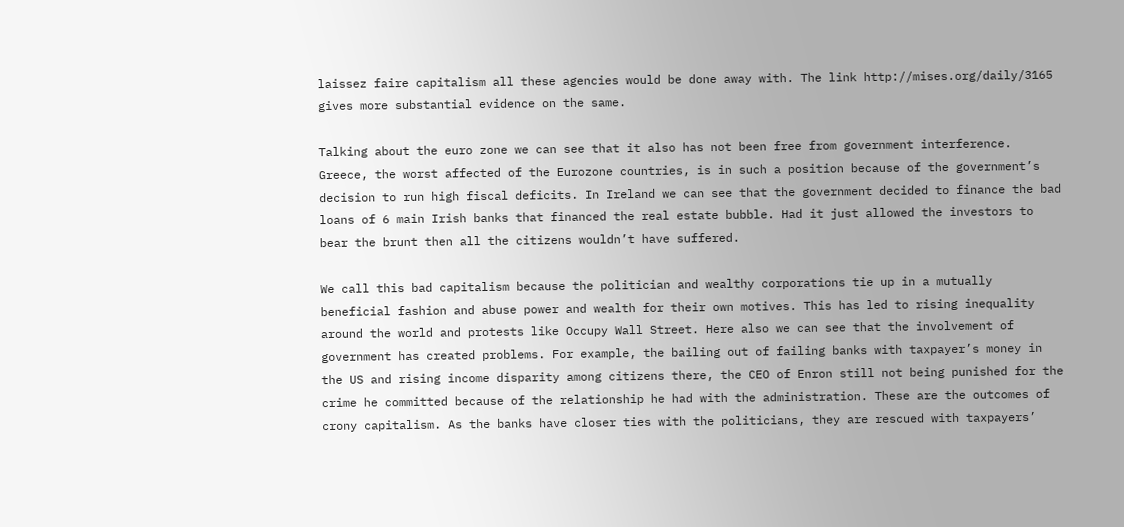laissez faire capitalism all these agencies would be done away with. The link http://mises.org/daily/3165 gives more substantial evidence on the same.

Talking about the euro zone we can see that it also has not been free from government interference. Greece, the worst affected of the Eurozone countries, is in such a position because of the government’s decision to run high fiscal deficits. In Ireland we can see that the government decided to finance the bad loans of 6 main Irish banks that financed the real estate bubble. Had it just allowed the investors to bear the brunt then all the citizens wouldn’t have suffered.

We call this bad capitalism because the politician and wealthy corporations tie up in a mutually beneficial fashion and abuse power and wealth for their own motives. This has led to rising inequality around the world and protests like Occupy Wall Street. Here also we can see that the involvement of government has created problems. For example, the bailing out of failing banks with taxpayer’s money in the US and rising income disparity among citizens there, the CEO of Enron still not being punished for the crime he committed because of the relationship he had with the administration. These are the outcomes of crony capitalism. As the banks have closer ties with the politicians, they are rescued with taxpayers’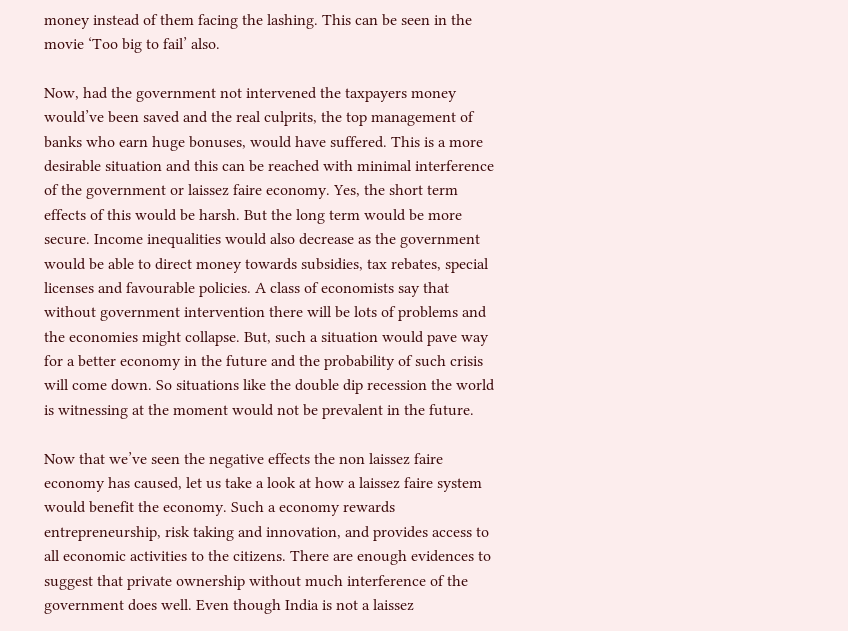money instead of them facing the lashing. This can be seen in the movie ‘Too big to fail’ also.

Now, had the government not intervened the taxpayers money would’ve been saved and the real culprits, the top management of banks who earn huge bonuses, would have suffered. This is a more desirable situation and this can be reached with minimal interference of the government or laissez faire economy. Yes, the short term effects of this would be harsh. But the long term would be more secure. Income inequalities would also decrease as the government would be able to direct money towards subsidies, tax rebates, special licenses and favourable policies. A class of economists say that without government intervention there will be lots of problems and the economies might collapse. But, such a situation would pave way for a better economy in the future and the probability of such crisis will come down. So situations like the double dip recession the world is witnessing at the moment would not be prevalent in the future.

Now that we’ve seen the negative effects the non laissez faire economy has caused, let us take a look at how a laissez faire system would benefit the economy. Such a economy rewards entrepreneurship, risk taking and innovation, and provides access to all economic activities to the citizens. There are enough evidences to suggest that private ownership without much interference of the government does well. Even though India is not a laissez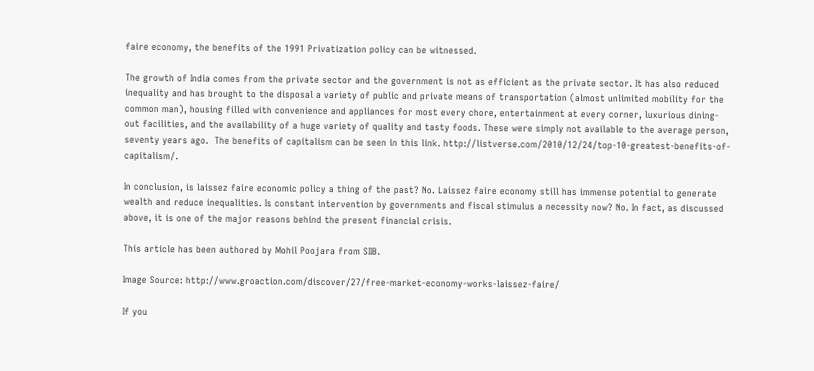faire economy, the benefits of the 1991 Privatization policy can be witnessed.

The growth of India comes from the private sector and the government is not as efficient as the private sector. It has also reduced inequality and has brought to the disposal a variety of public and private means of transportation (almost unlimited mobility for the common man), housing filled with convenience and appliances for most every chore, entertainment at every corner, luxurious dining-out facilities, and the availability of a huge variety of quality and tasty foods. These were simply not available to the average person, seventy years ago.  The benefits of capitalism can be seen in this link. http://listverse.com/2010/12/24/top-10-greatest-benefits-of-capitalism/.

In conclusion, is laissez faire economic policy a thing of the past? No. Laissez faire economy still has immense potential to generate wealth and reduce inequalities. Is constant intervention by governments and fiscal stimulus a necessity now? No. In fact, as discussed above, it is one of the major reasons behind the present financial crisis.

This article has been authored by Mohil Poojara from SIIB.

Image Source: http://www.groaction.com/discover/27/free-market-economy-works-laissez-faire/

If you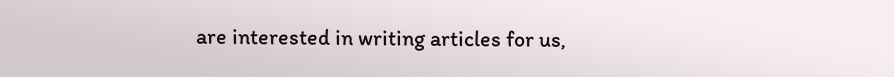are interested in writing articles for us,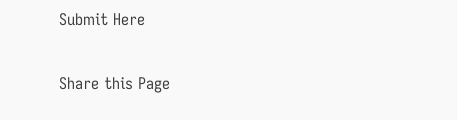Submit Here

Share this Page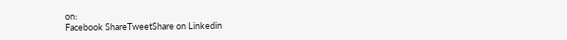on:
Facebook ShareTweetShare on Linkedin